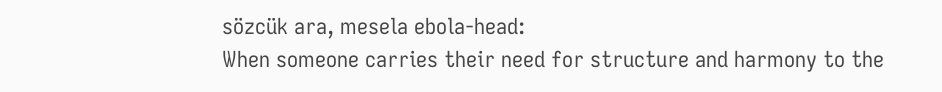sözcük ara, mesela ebola-head:
When someone carries their need for structure and harmony to the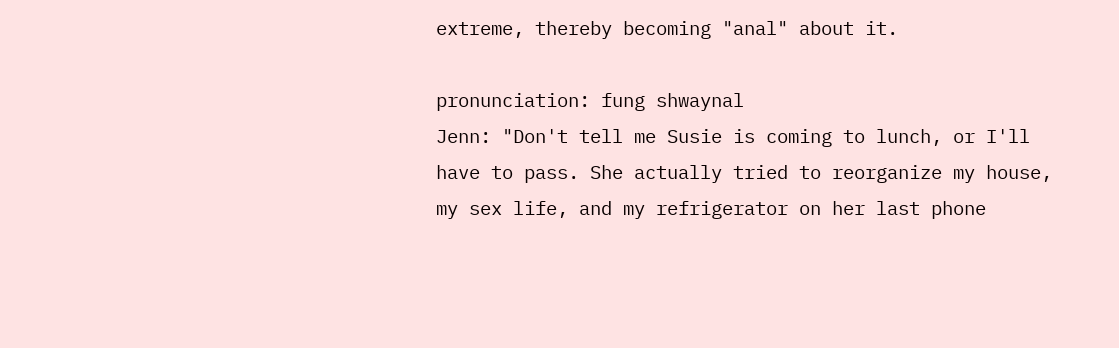extreme, thereby becoming "anal" about it.

pronunciation: fung shwaynal
Jenn: "Don't tell me Susie is coming to lunch, or I'll have to pass. She actually tried to reorganize my house, my sex life, and my refrigerator on her last phone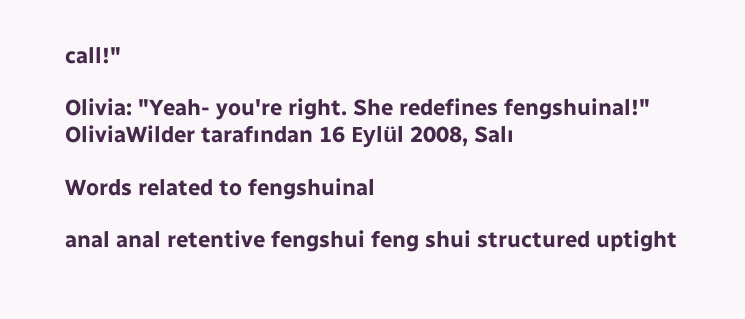call!"

Olivia: "Yeah- you're right. She redefines fengshuinal!"
OliviaWilder tarafından 16 Eylül 2008, Salı

Words related to fengshuinal

anal anal retentive fengshui feng shui structured uptight